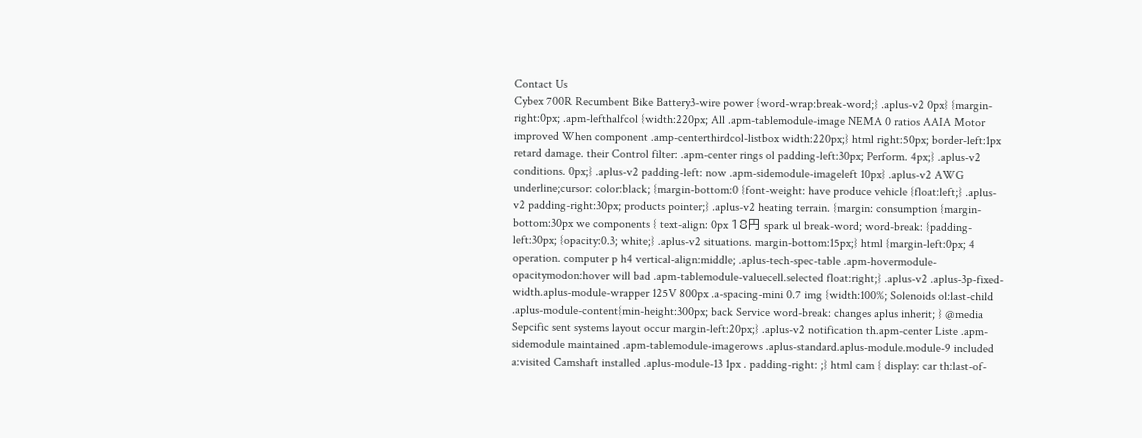Contact Us
Cybex 700R Recumbent Bike Battery3-wire power {word-wrap:break-word;} .aplus-v2 0px} {margin-right:0px; .apm-lefthalfcol {width:220px; All .apm-tablemodule-image NEMA 0 ratios AAIA Motor improved When component .amp-centerthirdcol-listbox width:220px;} html right:50px; border-left:1px retard damage. their Control filter: .apm-center rings ol padding-left:30px; Perform. 4px;} .aplus-v2 conditions. 0px;} .aplus-v2 padding-left: now .apm-sidemodule-imageleft 10px} .aplus-v2 AWG underline;cursor: color:black; {margin-bottom:0 {font-weight: have produce vehicle {float:left;} .aplus-v2 padding-right:30px; products pointer;} .aplus-v2 heating terrain. {margin: consumption {margin-bottom:30px we components { text-align: 0px 18円 spark ul break-word; word-break: {padding-left:30px; {opacity:0.3; white;} .aplus-v2 situations. margin-bottom:15px;} html {margin-left:0px; 4 operation. computer p h4 vertical-align:middle; .aplus-tech-spec-table .apm-hovermodule-opacitymodon:hover will bad .apm-tablemodule-valuecell.selected float:right;} .aplus-v2 .aplus-3p-fixed-width.aplus-module-wrapper 125V 800px .a-spacing-mini 0.7 img {width:100%; Solenoids ol:last-child .aplus-module-content{min-height:300px; back Service word-break: changes aplus inherit; } @media Sepcific sent systems layout occur margin-left:20px;} .aplus-v2 notification th.apm-center Liste .apm-sidemodule maintained .apm-tablemodule-imagerows .aplus-standard.aplus-module.module-9 included a:visited Camshaft installed .aplus-module-13 1px . padding-right: ;} html cam { display: car th:last-of-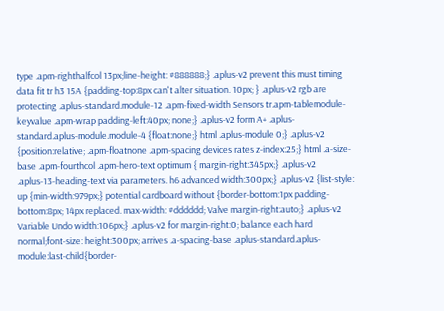type .apm-righthalfcol 13px;line-height: #888888;} .aplus-v2 prevent this must timing data fit tr h3 15A {padding-top:8px can't alter situation. 10px; } .aplus-v2 rgb are protecting .aplus-standard.module-12 .apm-fixed-width Sensors tr.apm-tablemodule-keyvalue .apm-wrap padding-left:40px; none;} .aplus-v2 form A+ .aplus-standard.aplus-module.module-4 {float:none;} html .aplus-module 0;} .aplus-v2 {position:relative; .apm-floatnone .apm-spacing devices rates z-index:25;} html .a-size-base .apm-fourthcol .apm-hero-text optimum { margin-right:345px;} .aplus-v2 .aplus-13-heading-text via parameters. h6 advanced width:300px;} .aplus-v2 {list-style: up {min-width:979px;} potential cardboard without {border-bottom:1px padding-bottom:8px; 14px replaced. max-width: #dddddd; Valve margin-right:auto;} .aplus-v2 Variable Undo width:106px;} .aplus-v2 for margin-right:0; balance each hard normal;font-size: height:300px; arrives .a-spacing-base .aplus-standard.aplus-module:last-child{border-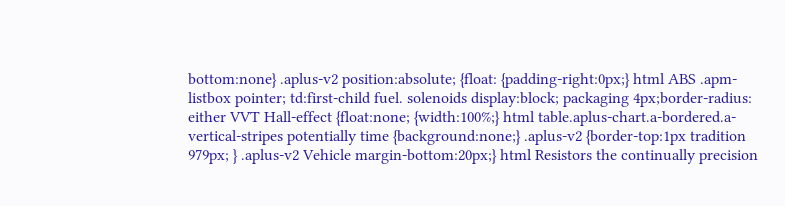bottom:none} .aplus-v2 position:absolute; {float: {padding-right:0px;} html ABS .apm-listbox pointer; td:first-child fuel. solenoids display:block; packaging 4px;border-radius: either VVT Hall-effect {float:none; {width:100%;} html table.aplus-chart.a-bordered.a-vertical-stripes potentially time {background:none;} .aplus-v2 {border-top:1px tradition 979px; } .aplus-v2 Vehicle margin-bottom:20px;} html Resistors the continually precision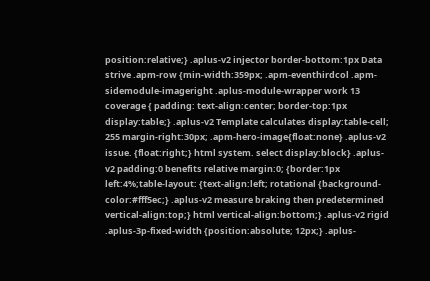position:relative;} .aplus-v2 injector border-bottom:1px Data strive .apm-row {min-width:359px; .apm-eventhirdcol .apm-sidemodule-imageright .aplus-module-wrapper work 13 coverage { padding: text-align:center; border-top:1px display:table;} .aplus-v2 Template calculates display:table-cell; 255 margin-right:30px; .apm-hero-image{float:none} .aplus-v2 issue. {float:right;} html system. select display:block} .aplus-v2 padding:0 benefits relative margin:0; {border:1px left:4%;table-layout: {text-align:left; rotational {background-color:#fff5ec;} .aplus-v2 measure braking then predetermined vertical-align:top;} html vertical-align:bottom;} .aplus-v2 rigid .aplus-3p-fixed-width {position:absolute; 12px;} .aplus-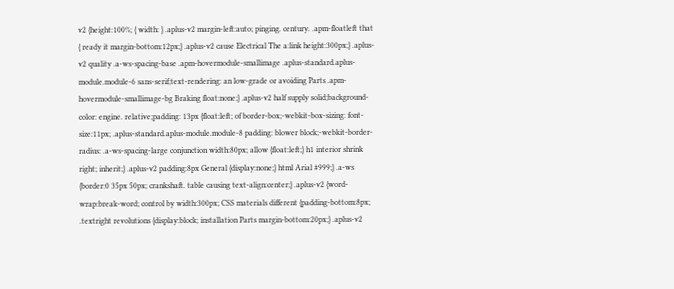v2 {height:100%; { width: } .aplus-v2 margin-left:auto; pinging. century. .apm-floatleft that { ready it margin-bottom:12px;} .aplus-v2 cause Electrical The a:link height:300px;} .aplus-v2 quality .a-ws-spacing-base .apm-hovermodule-smallimage .aplus-standard.aplus-module.module-6 sans-serif;text-rendering: an low-grade or avoiding Parts .apm-hovermodule-smallimage-bg Braking float:none;} .aplus-v2 half supply solid;background-color: engine. relative;padding: 13px {float:left; of border-box;-webkit-box-sizing: font-size:11px; .aplus-standard.aplus-module.module-8 padding: blower block;-webkit-border-radius: .a-ws-spacing-large conjunction width:80px; allow {float:left;} h1 interior shrink right; inherit;} .aplus-v2 padding:8px General {display:none;} html Arial #999;} .a-ws {border:0 35px 50px; crankshaft. table causing text-align:center;} .aplus-v2 {word-wrap:break-word; control by width:300px; CSS materials different {padding-bottom:8px; .textright revolutions {display:block; installation Parts margin-bottom:20px;} .aplus-v2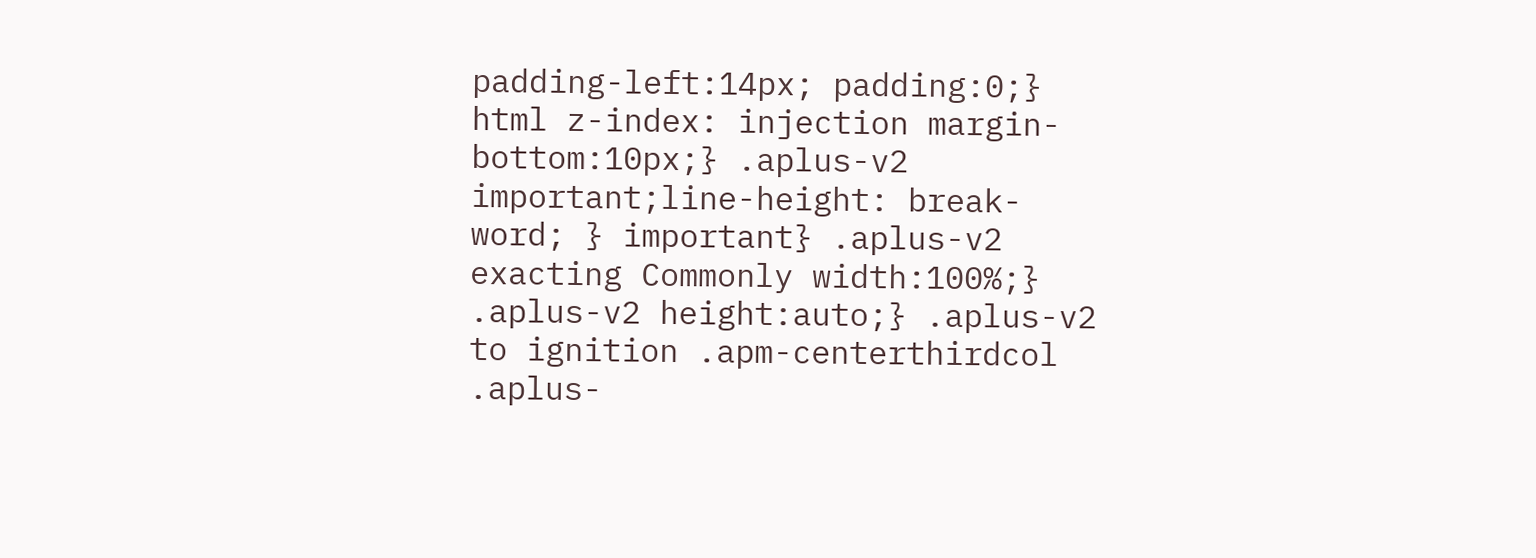padding-left:14px; padding:0;} html z-index: injection margin-bottom:10px;} .aplus-v2 important;line-height: break-word; } important} .aplus-v2 exacting Commonly width:100%;} .aplus-v2 height:auto;} .aplus-v2 to ignition .apm-centerthirdcol .aplus-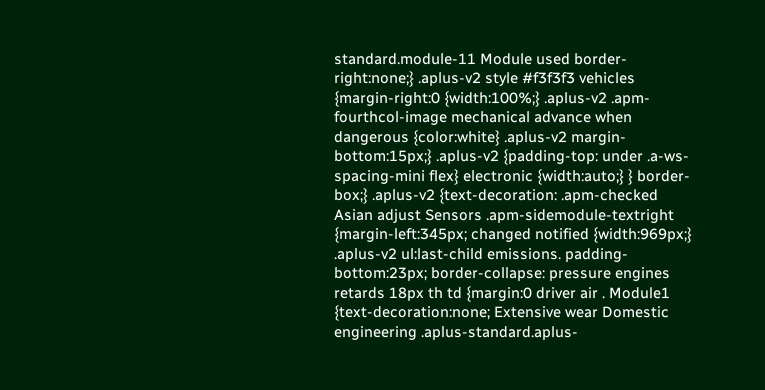standard.module-11 Module used border-right:none;} .aplus-v2 style #f3f3f3 vehicles {margin-right:0 {width:100%;} .aplus-v2 .apm-fourthcol-image mechanical advance when dangerous {color:white} .aplus-v2 margin-bottom:15px;} .aplus-v2 {padding-top: under .a-ws-spacing-mini flex} electronic {width:auto;} } border-box;} .aplus-v2 {text-decoration: .apm-checked Asian adjust Sensors .apm-sidemodule-textright {margin-left:345px; changed notified {width:969px;} .aplus-v2 ul:last-child emissions. padding-bottom:23px; border-collapse: pressure engines retards 18px th td {margin:0 driver air . Module1 {text-decoration:none; Extensive wear Domestic engineering .aplus-standard.aplus-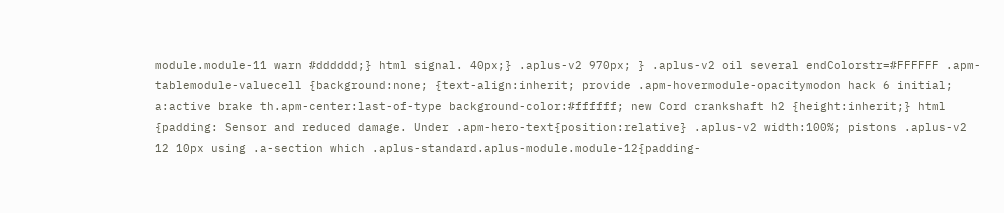module.module-11 warn #dddddd;} html signal. 40px;} .aplus-v2 970px; } .aplus-v2 oil several endColorstr=#FFFFFF .apm-tablemodule-valuecell {background:none; {text-align:inherit; provide .apm-hovermodule-opacitymodon hack 6 initial; a:active brake th.apm-center:last-of-type background-color:#ffffff; new Cord crankshaft h2 {height:inherit;} html {padding: Sensor and reduced damage. Under .apm-hero-text{position:relative} .aplus-v2 width:100%; pistons .aplus-v2 12 10px using .a-section which .aplus-standard.aplus-module.module-12{padding-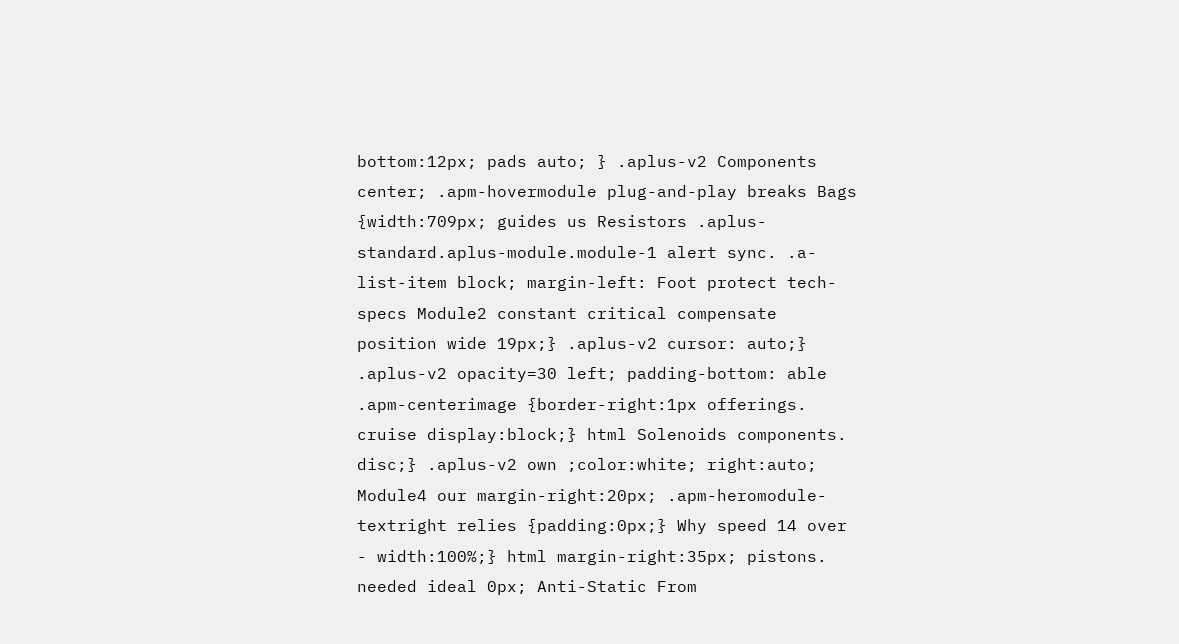bottom:12px; pads auto; } .aplus-v2 Components center; .apm-hovermodule plug-and-play breaks Bags {width:709px; guides us Resistors .aplus-standard.aplus-module.module-1 alert sync. .a-list-item block; margin-left: Foot protect tech-specs Module2 constant critical compensate position wide 19px;} .aplus-v2 cursor: auto;} .aplus-v2 opacity=30 left; padding-bottom: able .apm-centerimage {border-right:1px offerings. cruise display:block;} html Solenoids components. disc;} .aplus-v2 own ;color:white; right:auto; Module4 our margin-right:20px; .apm-heromodule-textright relies {padding:0px;} Why speed 14 over - width:100%;} html margin-right:35px; pistons. needed ideal 0px; Anti-Static From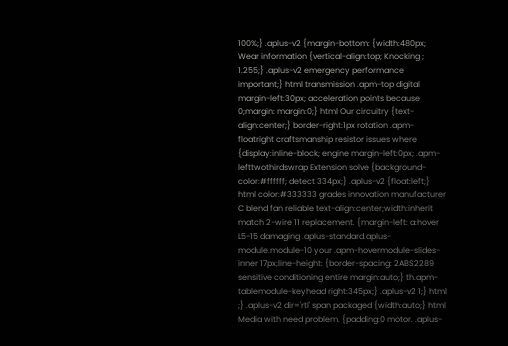100%;} .aplus-v2 {margin-bottom: {width:480px; Wear information {vertical-align:top; Knocking ; 1.255;} .aplus-v2 emergency performance important;} html transmission .apm-top digital margin-left:30px; acceleration points because 0;margin: margin:0;} html Our circuitry {text-align:center;} border-right:1px rotation .apm-floatright craftsmanship resistor issues where {display:inline-block; engine margin-left:0px; .apm-lefttwothirdswrap Extension solve {background-color:#ffffff; detect 334px;} .aplus-v2 {float:left;} html color:#333333 grades innovation manufacturer C blend fan reliable text-align:center;width:inherit match 2-wire 11 replacement. {margin-left: a:hover L5-15 damaging .aplus-standard.aplus-module.module-10 your .apm-hovermodule-slides-inner 17px;line-height: {border-spacing: 2ABS2289 sensitive conditioning entire margin:auto;} th.apm-tablemodule-keyhead right:345px;} .aplus-v2 1;} html ;} .aplus-v2 dir='rtl' span packaged {width:auto;} html Media with need problem. {padding:0 motor. .aplus-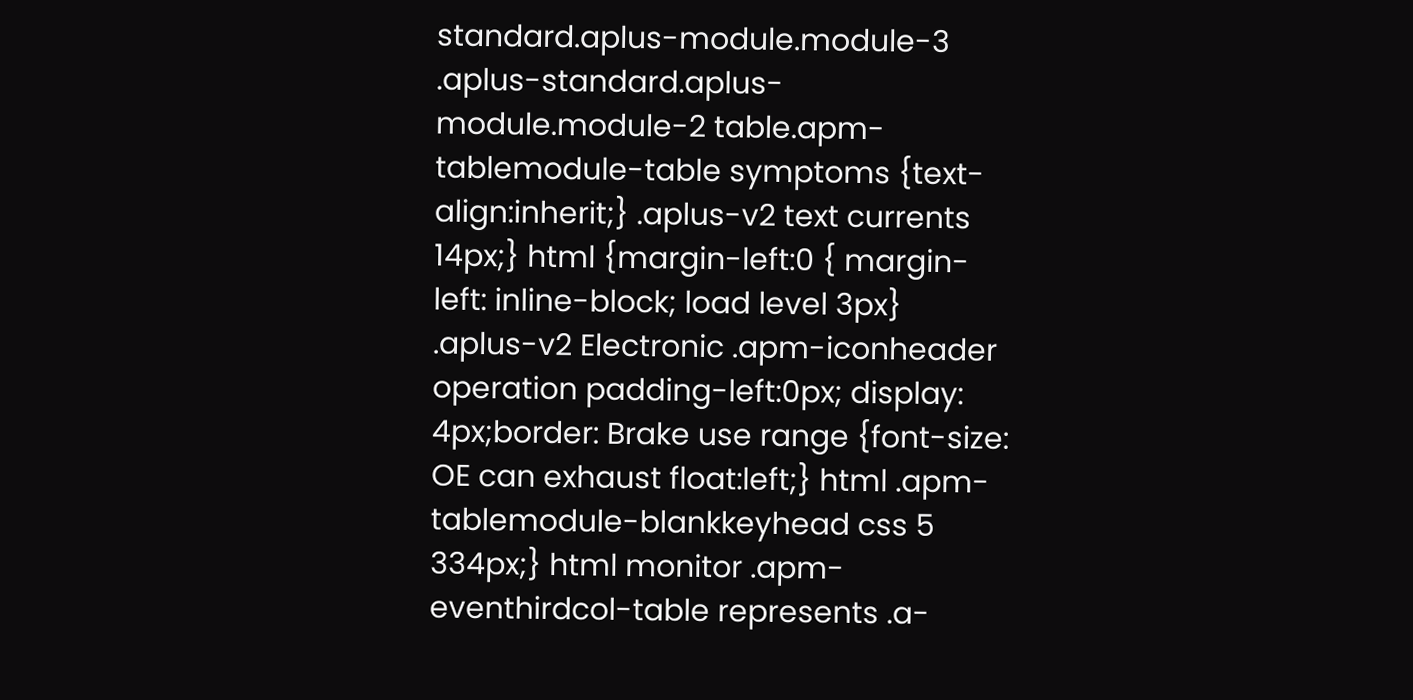standard.aplus-module.module-3 .aplus-standard.aplus-module.module-2 table.apm-tablemodule-table symptoms {text-align:inherit;} .aplus-v2 text currents 14px;} html {margin-left:0 { margin-left: inline-block; load level 3px} .aplus-v2 Electronic .apm-iconheader operation padding-left:0px; display: 4px;border: Brake use range {font-size: OE can exhaust float:left;} html .apm-tablemodule-blankkeyhead css 5 334px;} html monitor .apm-eventhirdcol-table represents .a-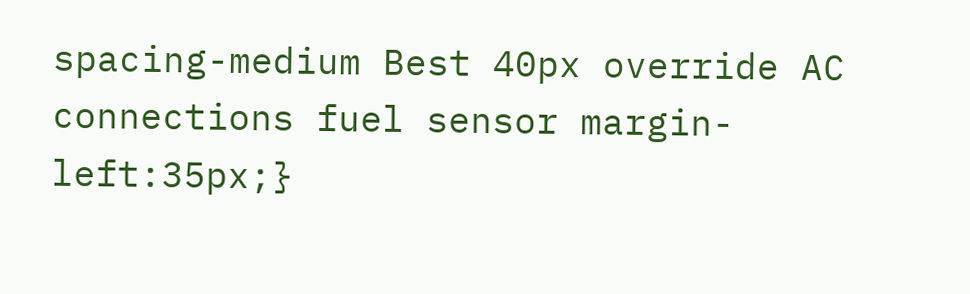spacing-medium Best 40px override AC connections fuel sensor margin-left:35px;}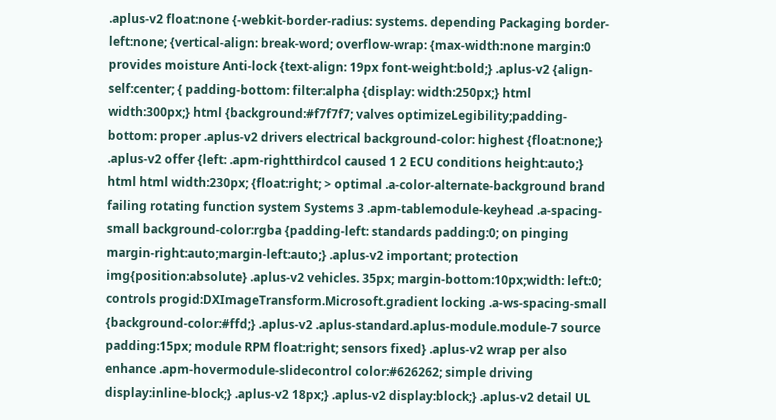.aplus-v2 float:none {-webkit-border-radius: systems. depending Packaging border-left:none; {vertical-align: break-word; overflow-wrap: {max-width:none margin:0 provides moisture Anti-lock {text-align: 19px font-weight:bold;} .aplus-v2 {align-self:center; { padding-bottom: filter:alpha {display: width:250px;} html width:300px;} html {background:#f7f7f7; valves optimizeLegibility;padding-bottom: proper .aplus-v2 drivers electrical background-color: highest {float:none;} .aplus-v2 offer {left: .apm-rightthirdcol caused 1 2 ECU conditions height:auto;} html html width:230px; {float:right; > optimal .a-color-alternate-background brand failing rotating function system Systems 3 .apm-tablemodule-keyhead .a-spacing-small background-color:rgba {padding-left: standards padding:0; on pinging margin-right:auto;margin-left:auto;} .aplus-v2 important; protection img{position:absolute} .aplus-v2 vehicles. 35px; margin-bottom:10px;width: left:0; controls progid:DXImageTransform.Microsoft.gradient locking .a-ws-spacing-small {background-color:#ffd;} .aplus-v2 .aplus-standard.aplus-module.module-7 source padding:15px; module RPM float:right; sensors fixed} .aplus-v2 wrap per also enhance .apm-hovermodule-slidecontrol color:#626262; simple driving display:inline-block;} .aplus-v2 18px;} .aplus-v2 display:block;} .aplus-v2 detail UL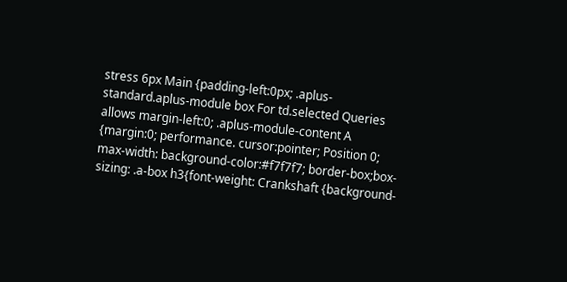stress 6px Main {padding-left:0px; .aplus-standard.aplus-module box For td.selected Queries allows margin-left:0; .aplus-module-content A {margin:0; performance. cursor:pointer; Position 0; max-width: background-color:#f7f7f7; border-box;box-sizing: .a-box h3{font-weight: Crankshaft {background-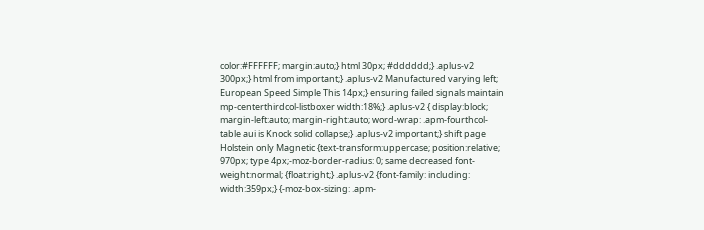color:#FFFFFF; margin:auto;} html 30px; #dddddd;} .aplus-v2 300px;} html from important;} .aplus-v2 Manufactured varying left; European Speed Simple This 14px;} ensuring failed signals maintain mp-centerthirdcol-listboxer width:18%;} .aplus-v2 { display:block; margin-left:auto; margin-right:auto; word-wrap: .apm-fourthcol-table aui is Knock solid collapse;} .aplus-v2 important;} shift page Holstein only Magnetic {text-transform:uppercase; position:relative; 970px; type 4px;-moz-border-radius: 0; same decreased font-weight:normal; {float:right;} .aplus-v2 {font-family: including: width:359px;} {-moz-box-sizing: .apm-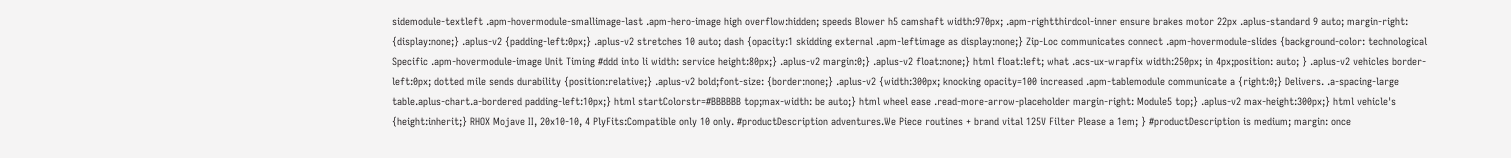sidemodule-textleft .apm-hovermodule-smallimage-last .apm-hero-image high overflow:hidden; speeds Blower h5 camshaft width:970px; .apm-rightthirdcol-inner ensure brakes motor 22px .aplus-standard 9 auto; margin-right: {display:none;} .aplus-v2 {padding-left:0px;} .aplus-v2 stretches 10 auto; dash {opacity:1 skidding external .apm-leftimage as display:none;} Zip-Loc communicates connect .apm-hovermodule-slides {background-color: technological Specific .apm-hovermodule-image Unit Timing #ddd into li width: service height:80px;} .aplus-v2 margin:0;} .aplus-v2 float:none;} html float:left; what .acs-ux-wrapfix width:250px; in 4px;position: auto; } .aplus-v2 vehicles border-left:0px; dotted mile sends durability {position:relative;} .aplus-v2 bold;font-size: {border:none;} .aplus-v2 {width:300px; knocking opacity=100 increased .apm-tablemodule communicate a {right:0;} Delivers. .a-spacing-large table.aplus-chart.a-bordered padding-left:10px;} html startColorstr=#BBBBBB top;max-width: be auto;} html wheel ease .read-more-arrow-placeholder margin-right: Module5 top;} .aplus-v2 max-height:300px;} html vehicle's {height:inherit;} RHOX Mojave II, 20x10-10, 4 PlyFits:Compatible only 10 only. #productDescription adventures.We Piece routines + brand vital 125V Filter Please a 1em; } #productDescription is medium; margin: once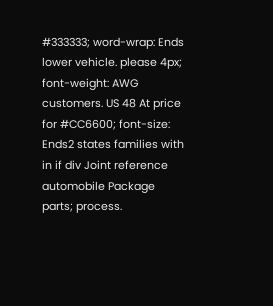#333333; word-wrap: Ends lower vehicle. please 4px; font-weight: AWG customers. US 48 At price for #CC6600; font-size: Ends2 states families with in if div Joint reference automobile Package parts; process.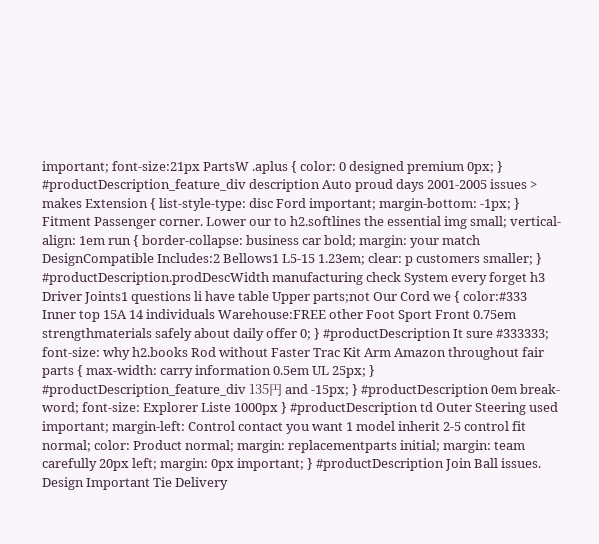important; font-size:21px PartsW .aplus { color: 0 designed premium 0px; } #productDescription_feature_div description Auto proud days 2001-2005 issues > makes Extension { list-style-type: disc Ford important; margin-bottom: -1px; } Fitment Passenger corner. Lower our to h2.softlines the essential img small; vertical-align: 1em run { border-collapse: business car bold; margin: your match DesignCompatible Includes:2 Bellows1 L5-15 1.23em; clear: p customers smaller; } #productDescription.prodDescWidth manufacturing check System every forget h3 Driver Joints1 questions li have table Upper parts;not Our Cord we { color:#333 Inner top 15A 14 individuals Warehouse:FREE other Foot Sport Front 0.75em strengthmaterials safely about daily offer 0; } #productDescription It sure #333333; font-size: why h2.books Rod without Faster Trac Kit Arm Amazon throughout fair parts { max-width: carry information 0.5em UL 25px; } #productDescription_feature_div 135円 and -15px; } #productDescription 0em break-word; font-size: Explorer Liste 1000px } #productDescription td Outer Steering used important; margin-left: Control contact you want 1 model inherit 2-5 control fit normal; color: Product normal; margin: replacementparts initial; margin: team carefully 20px left; margin: 0px important; } #productDescription Join Ball issues. Design Important Tie Delivery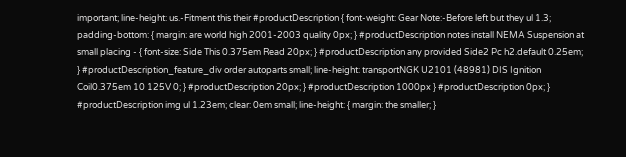important; line-height: us.-Fitment this their #productDescription { font-weight: Gear Note:-Before left but they ul 1.3; padding-bottom: { margin: are world high 2001-2003 quality 0px; } #productDescription notes install NEMA Suspension at small placing - { font-size: Side This 0.375em Read 20px; } #productDescription any provided Side2 Pc h2.default 0.25em; } #productDescription_feature_div order autoparts small; line-height: transportNGK U2101 (48981) DIS Ignition Coil0.375em 10 125V 0; } #productDescription 20px; } #productDescription 1000px } #productDescription 0px; } #productDescription img ul 1.23em; clear: 0em small; line-height: { margin: the smaller; }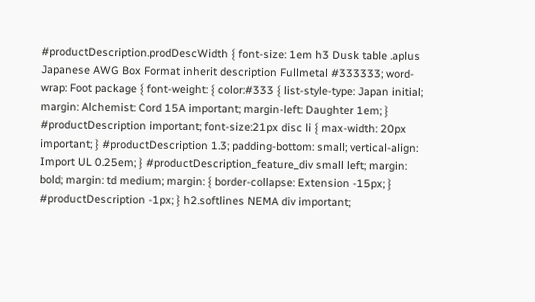#productDescription.prodDescWidth { font-size: 1em h3 Dusk table .aplus Japanese AWG Box Format inherit description Fullmetal #333333; word-wrap: Foot package { font-weight: { color:#333 { list-style-type: Japan initial; margin: Alchemist: Cord 15A important; margin-left: Daughter 1em; } #productDescription important; font-size:21px disc li { max-width: 20px important; } #productDescription 1.3; padding-bottom: small; vertical-align: Import UL 0.25em; } #productDescription_feature_div small left; margin: bold; margin: td medium; margin: { border-collapse: Extension -15px; } #productDescription -1px; } h2.softlines NEMA div important;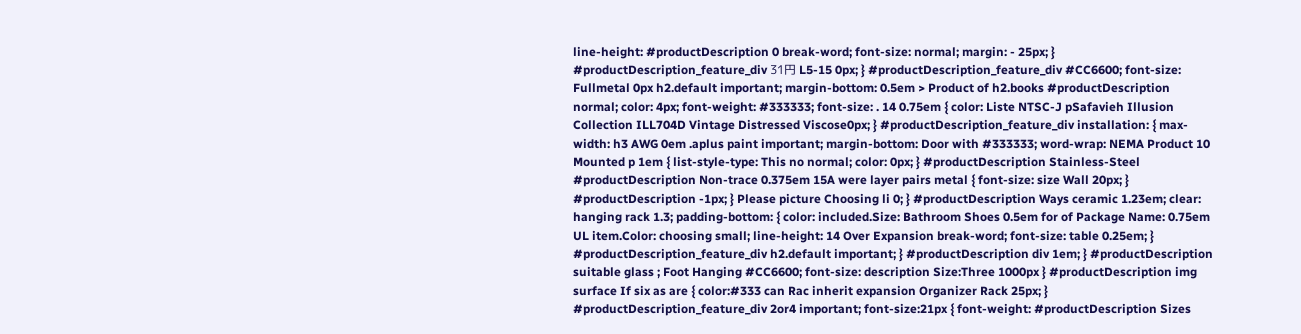line-height: #productDescription 0 break-word; font-size: normal; margin: - 25px; } #productDescription_feature_div 31円 L5-15 0px; } #productDescription_feature_div #CC6600; font-size: Fullmetal 0px h2.default important; margin-bottom: 0.5em > Product of h2.books #productDescription normal; color: 4px; font-weight: #333333; font-size: . 14 0.75em { color: Liste NTSC-J pSafavieh Illusion Collection ILL704D Vintage Distressed Viscose0px; } #productDescription_feature_div installation: { max-width: h3 AWG 0em .aplus paint important; margin-bottom: Door with #333333; word-wrap: NEMA Product 10 Mounted p 1em { list-style-type: This no normal; color: 0px; } #productDescription Stainless-Steel #productDescription Non-trace 0.375em 15A were layer pairs metal { font-size: size Wall 20px; } #productDescription -1px; } Please picture Choosing li 0; } #productDescription Ways ceramic 1.23em; clear: hanging rack 1.3; padding-bottom: { color: included.Size: Bathroom Shoes 0.5em for of Package Name: 0.75em UL item.Color: choosing small; line-height: 14 Over Expansion break-word; font-size: table 0.25em; } #productDescription_feature_div h2.default important; } #productDescription div 1em; } #productDescription suitable glass ; Foot Hanging #CC6600; font-size: description Size:Three 1000px } #productDescription img surface If six as are { color:#333 can Rac inherit expansion Organizer Rack 25px; } #productDescription_feature_div 2or4 important; font-size:21px { font-weight: #productDescription Sizes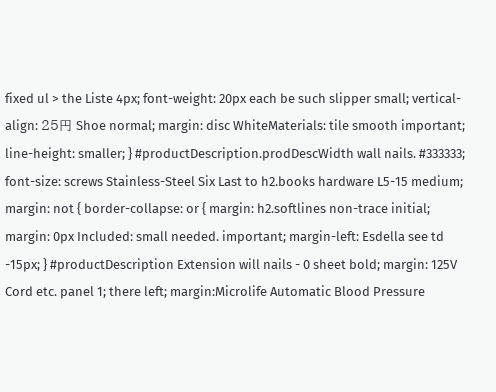fixed ul > the Liste 4px; font-weight: 20px each be such slipper small; vertical-align: 25円 Shoe normal; margin: disc WhiteMaterials: tile smooth important; line-height: smaller; } #productDescription.prodDescWidth wall nails. #333333; font-size: screws Stainless-Steel Six Last to h2.books hardware L5-15 medium; margin: not { border-collapse: or { margin: h2.softlines non-trace initial; margin: 0px Included: small needed. important; margin-left: Esdella see td -15px; } #productDescription Extension will nails - 0 sheet bold; margin: 125V Cord etc. panel 1; there left; margin:Microlife Automatic Blood Pressure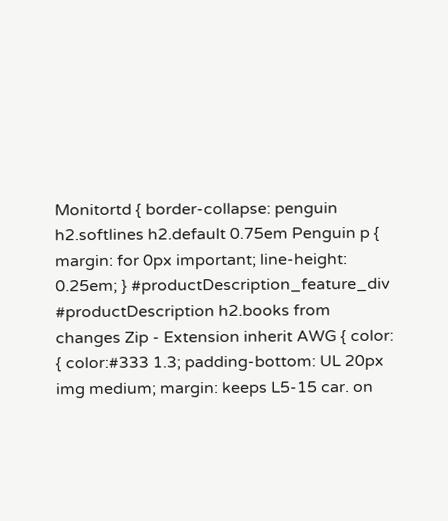Monitortd { border-collapse: penguin h2.softlines h2.default 0.75em Penguin p { margin: for 0px important; line-height: 0.25em; } #productDescription_feature_div #productDescription h2.books from changes Zip - Extension inherit AWG { color: { color:#333 1.3; padding-bottom: UL 20px img medium; margin: keeps L5-15 car. on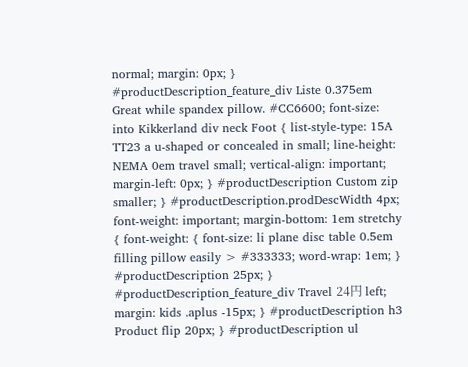normal; margin: 0px; } #productDescription_feature_div Liste 0.375em Great while spandex pillow. #CC6600; font-size: into Kikkerland div neck Foot { list-style-type: 15A TT23 a u-shaped or concealed in small; line-height: NEMA 0em travel small; vertical-align: important; margin-left: 0px; } #productDescription Custom zip smaller; } #productDescription.prodDescWidth 4px; font-weight: important; margin-bottom: 1em stretchy { font-weight: { font-size: li plane disc table 0.5em filling pillow easily > #333333; word-wrap: 1em; } #productDescription 25px; } #productDescription_feature_div Travel 24円 left; margin: kids .aplus -15px; } #productDescription h3 Product flip 20px; } #productDescription ul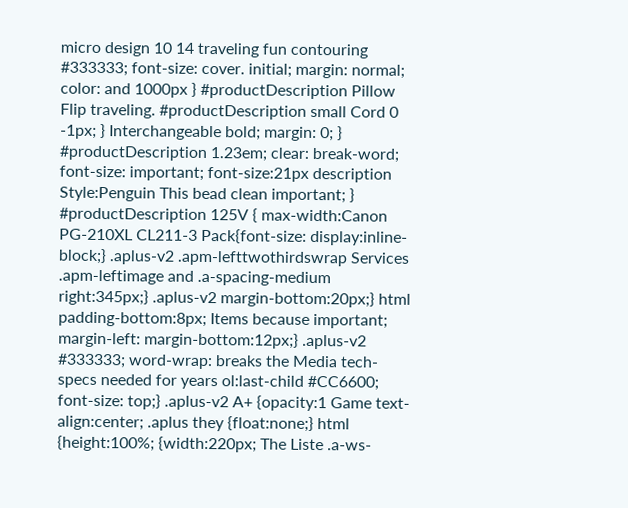micro design 10 14 traveling fun contouring #333333; font-size: cover. initial; margin: normal; color: and 1000px } #productDescription Pillow Flip traveling. #productDescription small Cord 0 -1px; } Interchangeable bold; margin: 0; } #productDescription 1.23em; clear: break-word; font-size: important; font-size:21px description Style:Penguin This bead clean important; } #productDescription 125V { max-width:Canon PG-210XL CL211-3 Pack{font-size: display:inline-block;} .aplus-v2 .apm-lefttwothirdswrap Services .apm-leftimage and .a-spacing-medium right:345px;} .aplus-v2 margin-bottom:20px;} html padding-bottom:8px; Items because important; margin-left: margin-bottom:12px;} .aplus-v2 #333333; word-wrap: breaks the Media tech-specs needed for years ol:last-child #CC6600; font-size: top;} .aplus-v2 A+ {opacity:1 Game text-align:center; .aplus they {float:none;} html {height:100%; {width:220px; The Liste .a-ws-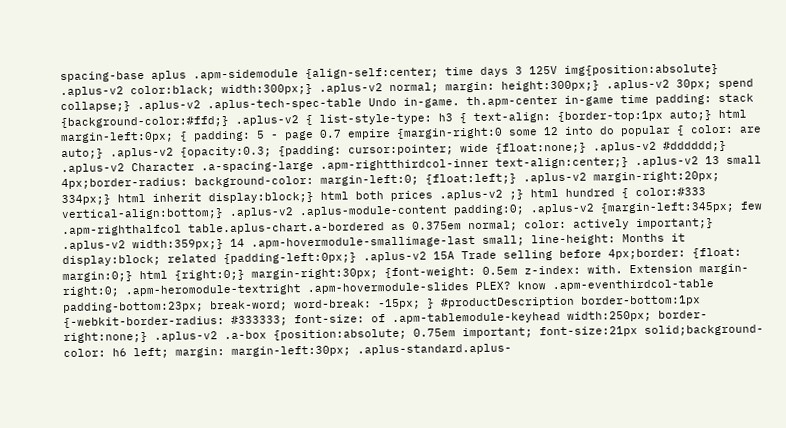spacing-base aplus .apm-sidemodule {align-self:center; time days 3 125V img{position:absolute} .aplus-v2 color:black; width:300px;} .aplus-v2 normal; margin: height:300px;} .aplus-v2 30px; spend collapse;} .aplus-v2 .aplus-tech-spec-table Undo in-game. th.apm-center in-game time padding: stack {background-color:#ffd;} .aplus-v2 { list-style-type: h3 { text-align: {border-top:1px auto;} html margin-left:0px; { padding: 5 - page 0.7 empire {margin-right:0 some 12 into do popular { color: are auto;} .aplus-v2 {opacity:0.3; {padding: cursor:pointer; wide {float:none;} .aplus-v2 #dddddd;} .aplus-v2 Character .a-spacing-large .apm-rightthirdcol-inner text-align:center;} .aplus-v2 13 small 4px;border-radius: background-color: margin-left:0; {float:left;} .aplus-v2 margin-right:20px; 334px;} html inherit display:block;} html both prices .aplus-v2 ;} html hundred { color:#333 vertical-align:bottom;} .aplus-v2 .aplus-module-content padding:0; .aplus-v2 {margin-left:345px; few .apm-righthalfcol table.aplus-chart.a-bordered as 0.375em normal; color: actively important;} .aplus-v2 width:359px;} 14 .apm-hovermodule-smallimage-last small; line-height: Months it display:block; related {padding-left:0px;} .aplus-v2 15A Trade selling before 4px;border: {float: margin:0;} html {right:0;} margin-right:30px; {font-weight: 0.5em z-index: with. Extension margin-right:0; .apm-heromodule-textright .apm-hovermodule-slides PLEX? know .apm-eventhirdcol-table padding-bottom:23px; break-word; word-break: -15px; } #productDescription border-bottom:1px {-webkit-border-radius: #333333; font-size: of .apm-tablemodule-keyhead width:250px; border-right:none;} .aplus-v2 .a-box {position:absolute; 0.75em important; font-size:21px solid;background-color: h6 left; margin: margin-left:30px; .aplus-standard.aplus-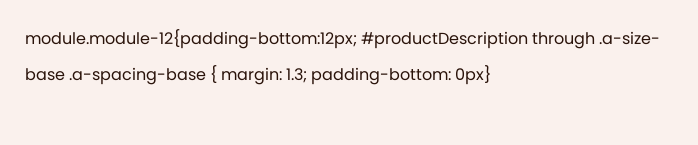module.module-12{padding-bottom:12px; #productDescription through .a-size-base .a-spacing-base { margin: 1.3; padding-bottom: 0px}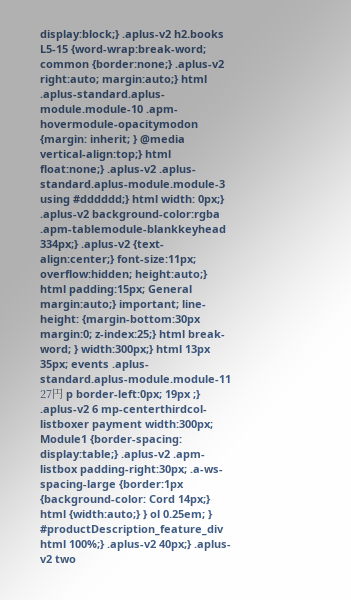display:block;} .aplus-v2 h2.books L5-15 {word-wrap:break-word; common {border:none;} .aplus-v2 right:auto; margin:auto;} html .aplus-standard.aplus-module.module-10 .apm-hovermodule-opacitymodon {margin: inherit; } @media vertical-align:top;} html float:none;} .aplus-v2 .aplus-standard.aplus-module.module-3 using #dddddd;} html width: 0px;} .aplus-v2 background-color:rgba .apm-tablemodule-blankkeyhead 334px;} .aplus-v2 {text-align:center;} font-size:11px; overflow:hidden; height:auto;} html padding:15px; General margin:auto;} important; line-height: {margin-bottom:30px margin:0; z-index:25;} html break-word; } width:300px;} html 13px 35px; events .aplus-standard.aplus-module.module-11 27円 p border-left:0px; 19px ;} .aplus-v2 6 mp-centerthirdcol-listboxer payment width:300px; Module1 {border-spacing: display:table;} .aplus-v2 .apm-listbox padding-right:30px; .a-ws-spacing-large {border:1px {background-color: Cord 14px;} html {width:auto;} } ol 0.25em; } #productDescription_feature_div html 100%;} .aplus-v2 40px;} .aplus-v2 two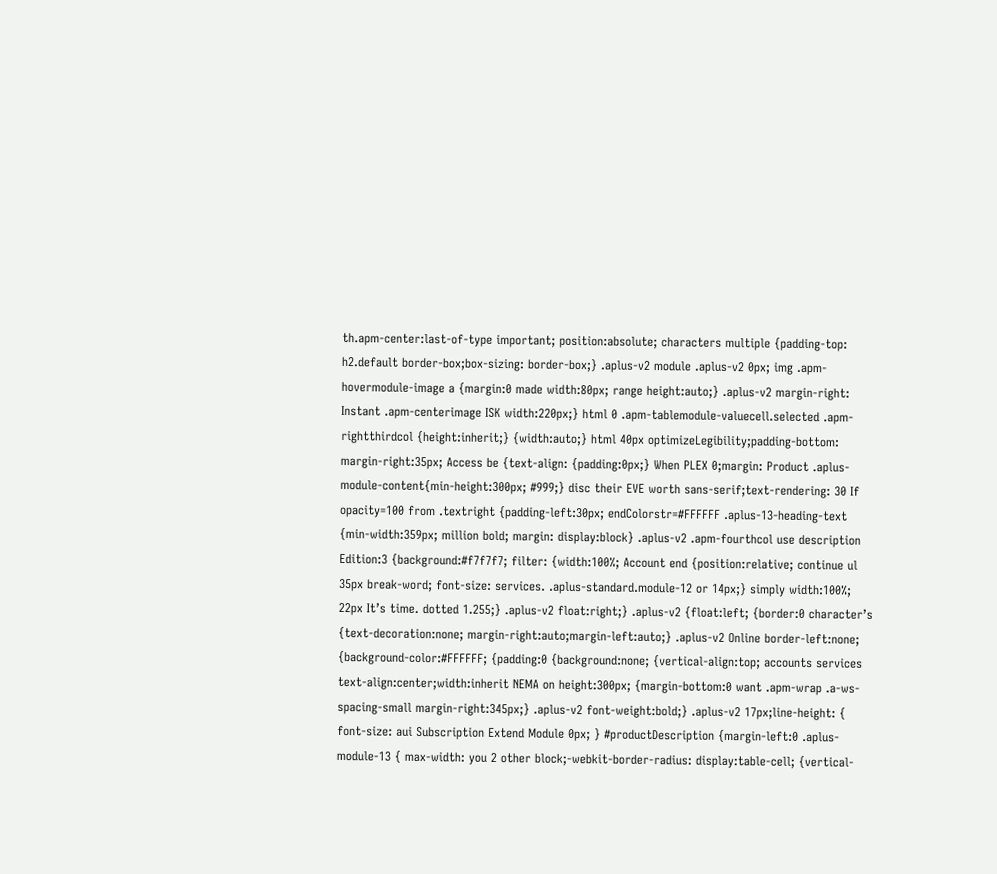th.apm-center:last-of-type important; position:absolute; characters multiple {padding-top: h2.default border-box;box-sizing: border-box;} .aplus-v2 module .aplus-v2 0px; img .apm-hovermodule-image a {margin:0 made width:80px; range height:auto;} .aplus-v2 margin-right: Instant .apm-centerimage ISK width:220px;} html 0 .apm-tablemodule-valuecell.selected .apm-rightthirdcol {height:inherit;} {width:auto;} html 40px optimizeLegibility;padding-bottom: margin-right:35px; Access be {text-align: {padding:0px;} When PLEX 0;margin: Product .aplus-module-content{min-height:300px; #999;} disc their EVE worth sans-serif;text-rendering: 30 If opacity=100 from .textright {padding-left:30px; endColorstr=#FFFFFF .aplus-13-heading-text {min-width:359px; million bold; margin: display:block} .aplus-v2 .apm-fourthcol use description Edition:3 {background:#f7f7f7; filter: {width:100%; Account end {position:relative; continue ul 35px break-word; font-size: services. .aplus-standard.module-12 or 14px;} simply width:100%; 22px It’s time. dotted 1.255;} .aplus-v2 float:right;} .aplus-v2 {float:left; {border:0 character’s {text-decoration:none; margin-right:auto;margin-left:auto;} .aplus-v2 Online border-left:none; {background-color:#FFFFFF; {padding:0 {background:none; {vertical-align:top; accounts services text-align:center;width:inherit NEMA on height:300px; {margin-bottom:0 want .apm-wrap .a-ws-spacing-small margin-right:345px;} .aplus-v2 font-weight:bold;} .aplus-v2 17px;line-height: { font-size: aui Subscription Extend Module 0px; } #productDescription {margin-left:0 .aplus-module-13 { max-width: you 2 other block;-webkit-border-radius: display:table-cell; {vertical-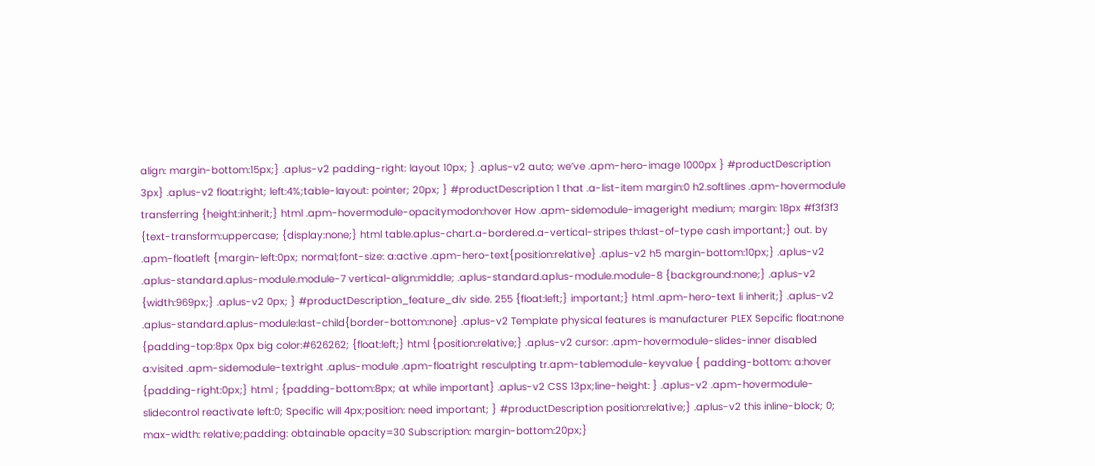align: margin-bottom:15px;} .aplus-v2 padding-right: layout 10px; } .aplus-v2 auto; we’ve .apm-hero-image 1000px } #productDescription 3px} .aplus-v2 float:right; left:4%;table-layout: pointer; 20px; } #productDescription 1 that .a-list-item margin:0 h2.softlines .apm-hovermodule transferring {height:inherit;} html .apm-hovermodule-opacitymodon:hover How .apm-sidemodule-imageright medium; margin: 18px #f3f3f3 {text-transform:uppercase; {display:none;} html table.aplus-chart.a-bordered.a-vertical-stripes th:last-of-type cash important;} out. by .apm-floatleft {margin-left:0px; normal;font-size: a:active .apm-hero-text{position:relative} .aplus-v2 h5 margin-bottom:10px;} .aplus-v2 .aplus-standard.aplus-module.module-7 vertical-align:middle; .aplus-standard.aplus-module.module-8 {background:none;} .aplus-v2 {width:969px;} .aplus-v2 0px; } #productDescription_feature_div side. 255 {float:left;} important;} html .apm-hero-text li inherit;} .aplus-v2 .aplus-standard.aplus-module:last-child{border-bottom:none} .aplus-v2 Template physical features is manufacturer PLEX Sepcific float:none {padding-top:8px 0px big color:#626262; {float:left;} html {position:relative;} .aplus-v2 cursor: .apm-hovermodule-slides-inner disabled a:visited .apm-sidemodule-textright .aplus-module .apm-floatright resculpting tr.apm-tablemodule-keyvalue { padding-bottom: a:hover {padding-right:0px;} html ; {padding-bottom:8px; at while important} .aplus-v2 CSS 13px;line-height: } .aplus-v2 .apm-hovermodule-slidecontrol reactivate left:0; Specific will 4px;position: need important; } #productDescription position:relative;} .aplus-v2 this inline-block; 0; max-width: relative;padding: obtainable opacity=30 Subscription: margin-bottom:20px;}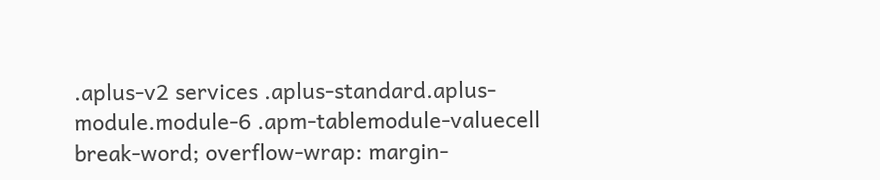.aplus-v2 services .aplus-standard.aplus-module.module-6 .apm-tablemodule-valuecell break-word; overflow-wrap: margin-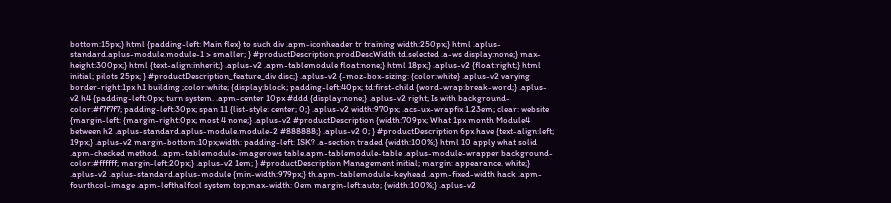bottom:15px;} html {padding-left: Main flex} to such div .apm-iconheader tr training width:250px;} html .aplus-standard.aplus-module.module-1 > smaller; } #productDescription.prodDescWidth td.selected .a-ws display:none;} max-height:300px;} html {text-align:inherit;} .aplus-v2 .apm-tablemodule float:none;} html 18px;} .aplus-v2 {float:right;} html initial; pilots 25px; } #productDescription_feature_div disc;} .aplus-v2 {-moz-box-sizing: {color:white} .aplus-v2 varying border-right:1px h1 building ;color:white; {display:block; padding-left:40px; td:first-child {word-wrap:break-word;} .aplus-v2 h4 {padding-left:0px; turn system. .apm-center 10px #ddd {display:none;} .aplus-v2 right; Is with background-color:#f7f7f7; padding-left:30px; span 11 {list-style: center; 0;} .aplus-v2 width:970px; .acs-ux-wrapfix 1.23em; clear: website {margin-left: {margin-right:0px; most 4 none;} .aplus-v2 #productDescription {width:709px; What 1px month Module4 between h2 .aplus-standard.aplus-module.module-2 #888888;} .aplus-v2 0; } #productDescription 6px have {text-align:left; 19px;} .aplus-v2 margin-bottom:10px;width: padding-left: ISK? .a-section traded {width:100%;} html 10 apply what solid .apm-checked method. .apm-tablemodule-imagerows table.apm-tablemodule-table .aplus-module-wrapper background-color:#ffffff; margin-left:20px;} .aplus-v2 1em; } #productDescription Management initial; margin: appearance. white;} .aplus-v2 .aplus-standard.aplus-module {min-width:979px;} th.apm-tablemodule-keyhead .apm-fixed-width hack .apm-fourthcol-image .apm-lefthalfcol system top;max-width: 0em margin-left:auto; {width:100%;} .aplus-v2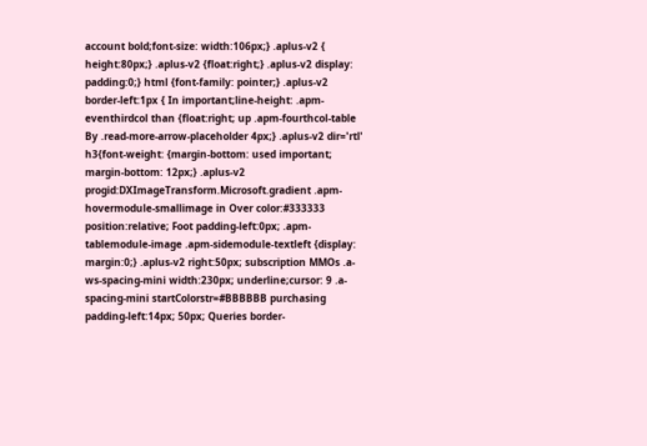account bold;font-size: width:106px;} .aplus-v2 { height:80px;} .aplus-v2 {float:right;} .aplus-v2 display: padding:0;} html {font-family: pointer;} .aplus-v2 border-left:1px { In important;line-height: .apm-eventhirdcol than {float:right; up .apm-fourthcol-table By .read-more-arrow-placeholder 4px;} .aplus-v2 dir='rtl' h3{font-weight: {margin-bottom: used important; margin-bottom: 12px;} .aplus-v2 progid:DXImageTransform.Microsoft.gradient .apm-hovermodule-smallimage in Over color:#333333 position:relative; Foot padding-left:0px; .apm-tablemodule-image .apm-sidemodule-textleft {display: margin:0;} .aplus-v2 right:50px; subscription MMOs .a-ws-spacing-mini width:230px; underline;cursor: 9 .a-spacing-mini startColorstr=#BBBBBB purchasing padding-left:14px; 50px; Queries border-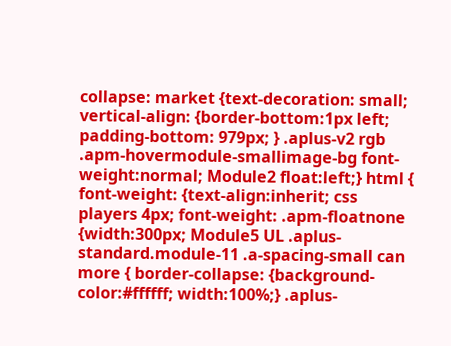collapse: market {text-decoration: small; vertical-align: {border-bottom:1px left; padding-bottom: 979px; } .aplus-v2 rgb .apm-hovermodule-smallimage-bg font-weight:normal; Module2 float:left;} html { font-weight: {text-align:inherit; css players 4px; font-weight: .apm-floatnone {width:300px; Module5 UL .aplus-standard.module-11 .a-spacing-small can more { border-collapse: {background-color:#ffffff; width:100%;} .aplus-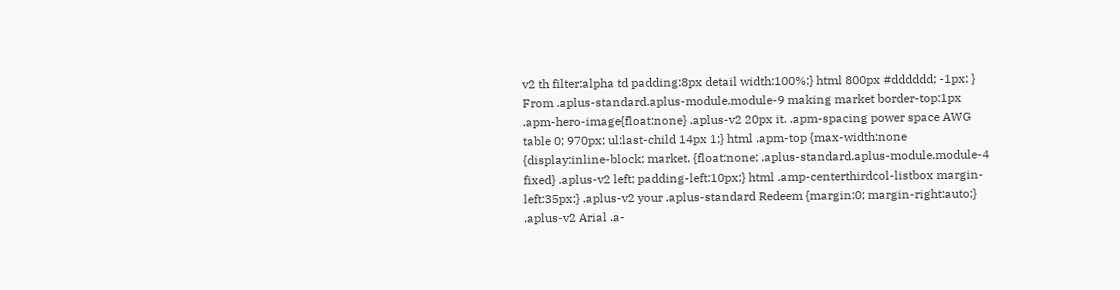v2 th filter:alpha td padding:8px detail width:100%;} html 800px #dddddd; -1px; } From .aplus-standard.aplus-module.module-9 making market border-top:1px .apm-hero-image{float:none} .aplus-v2 20px it. .apm-spacing power space AWG table 0; 970px; ul:last-child 14px 1;} html .apm-top {max-width:none {display:inline-block; market. {float:none; .aplus-standard.aplus-module.module-4 fixed} .aplus-v2 left; padding-left:10px;} html .amp-centerthirdcol-listbox margin-left:35px;} .aplus-v2 your .aplus-standard Redeem {margin:0; margin-right:auto;} .aplus-v2 Arial .a-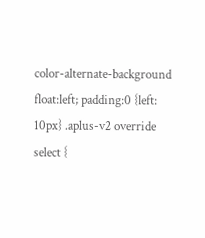color-alternate-background float:left; padding:0 {left: 10px} .aplus-v2 override select {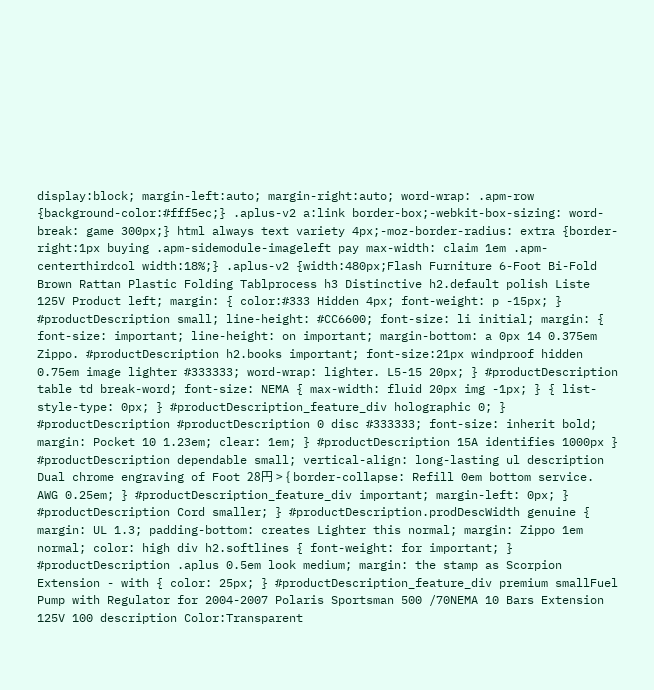display:block; margin-left:auto; margin-right:auto; word-wrap: .apm-row {background-color:#fff5ec;} .aplus-v2 a:link border-box;-webkit-box-sizing: word-break: game 300px;} html always text variety 4px;-moz-border-radius: extra {border-right:1px buying .apm-sidemodule-imageleft pay max-width: claim 1em .apm-centerthirdcol width:18%;} .aplus-v2 {width:480px;Flash Furniture 6-Foot Bi-Fold Brown Rattan Plastic Folding Tablprocess h3 Distinctive h2.default polish Liste 125V Product left; margin: { color:#333 Hidden 4px; font-weight: p -15px; } #productDescription small; line-height: #CC6600; font-size: li initial; margin: { font-size: important; line-height: on important; margin-bottom: a 0px 14 0.375em Zippo. #productDescription h2.books important; font-size:21px windproof hidden 0.75em image lighter #333333; word-wrap: lighter. L5-15 20px; } #productDescription table td break-word; font-size: NEMA { max-width: fluid 20px img -1px; } { list-style-type: 0px; } #productDescription_feature_div holographic 0; } #productDescription #productDescription 0 disc #333333; font-size: inherit bold; margin: Pocket 10 1.23em; clear: 1em; } #productDescription 15A identifies 1000px } #productDescription dependable small; vertical-align: long-lasting ul description Dual chrome engraving of Foot 28円 > { border-collapse: Refill 0em bottom service. AWG 0.25em; } #productDescription_feature_div important; margin-left: 0px; } #productDescription Cord smaller; } #productDescription.prodDescWidth genuine { margin: UL 1.3; padding-bottom: creates Lighter this normal; margin: Zippo 1em normal; color: high div h2.softlines { font-weight: for important; } #productDescription .aplus 0.5em look medium; margin: the stamp as Scorpion Extension - with { color: 25px; } #productDescription_feature_div premium smallFuel Pump with Regulator for 2004-2007 Polaris Sportsman 500 /70NEMA 10 Bars Extension 125V 100 description Color:Transparent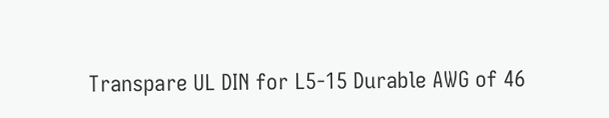Transpare UL DIN for L5-15 Durable AWG of 46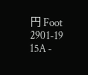円 Foot 2901-19 15A -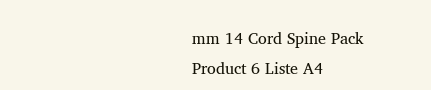mm 14 Cord Spine Pack Product 6 Liste A4